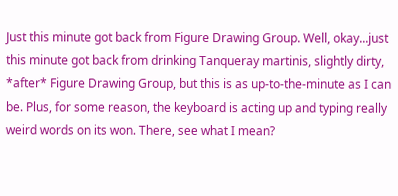Just this minute got back from Figure Drawing Group. Well, okay...just this minute got back from drinking Tanqueray martinis, slightly dirty, *after* Figure Drawing Group, but this is as up-to-the-minute as I can be. Plus, for some reason, the keyboard is acting up and typing really weird words on its won. There, see what I mean?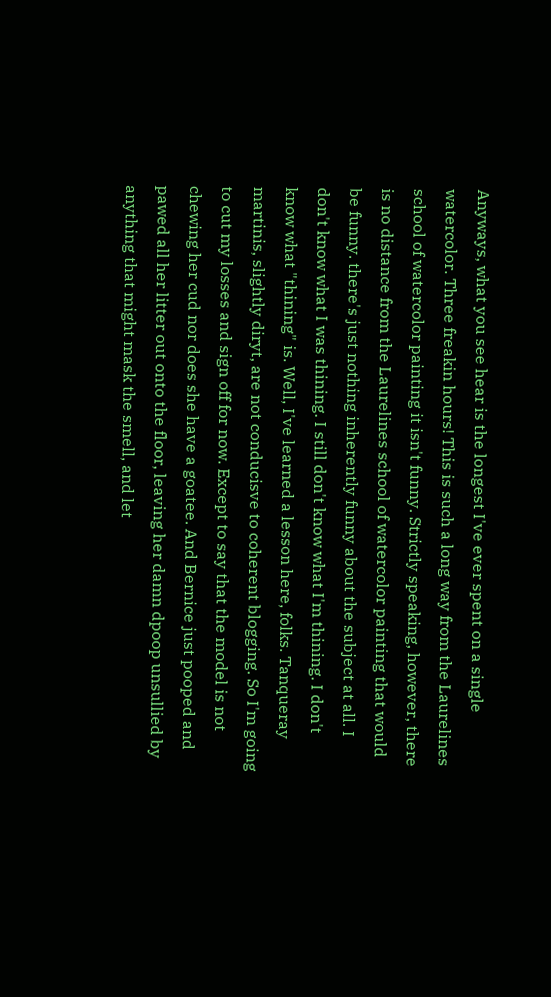Anyways, what you see hear is the longest I've ever spent on a single  watercolor. Three freakin hours! This is such a long way from the Laurelines school of watercolor painting it isn't funny. Strictly speaking, however, there is no distance from the Laurelines school of watercolor painting that would be funny. there's just nothing inherently funny about the subject at all. I don't know what I was thining. I still don't know what I'm thining. I don't know what "thining" is. Well, I've learned a lesson here, folks. Tanqueray martinis, slightly diryt, are not conducisve to coherent blogging. So I'm going to cut my losses and sign off for now. Except to say that the model is not chewing her cud nor does she have a goatee. And Bernice just pooped and pawed all her litter out onto the floor, leaving her damn dpoop unsullied by anything that might mask the smell, and let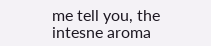me tell you, the intesne aroma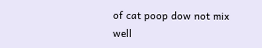of cat poop dow not mix well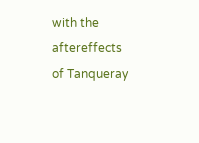with the aftereffects of Tanqueray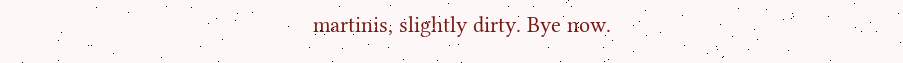martinis, slightly dirty. Bye now.